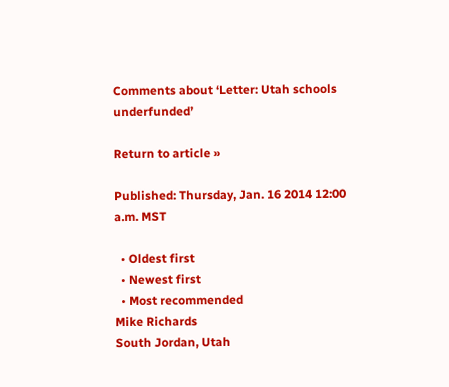Comments about ‘Letter: Utah schools underfunded’

Return to article »

Published: Thursday, Jan. 16 2014 12:00 a.m. MST

  • Oldest first
  • Newest first
  • Most recommended
Mike Richards
South Jordan, Utah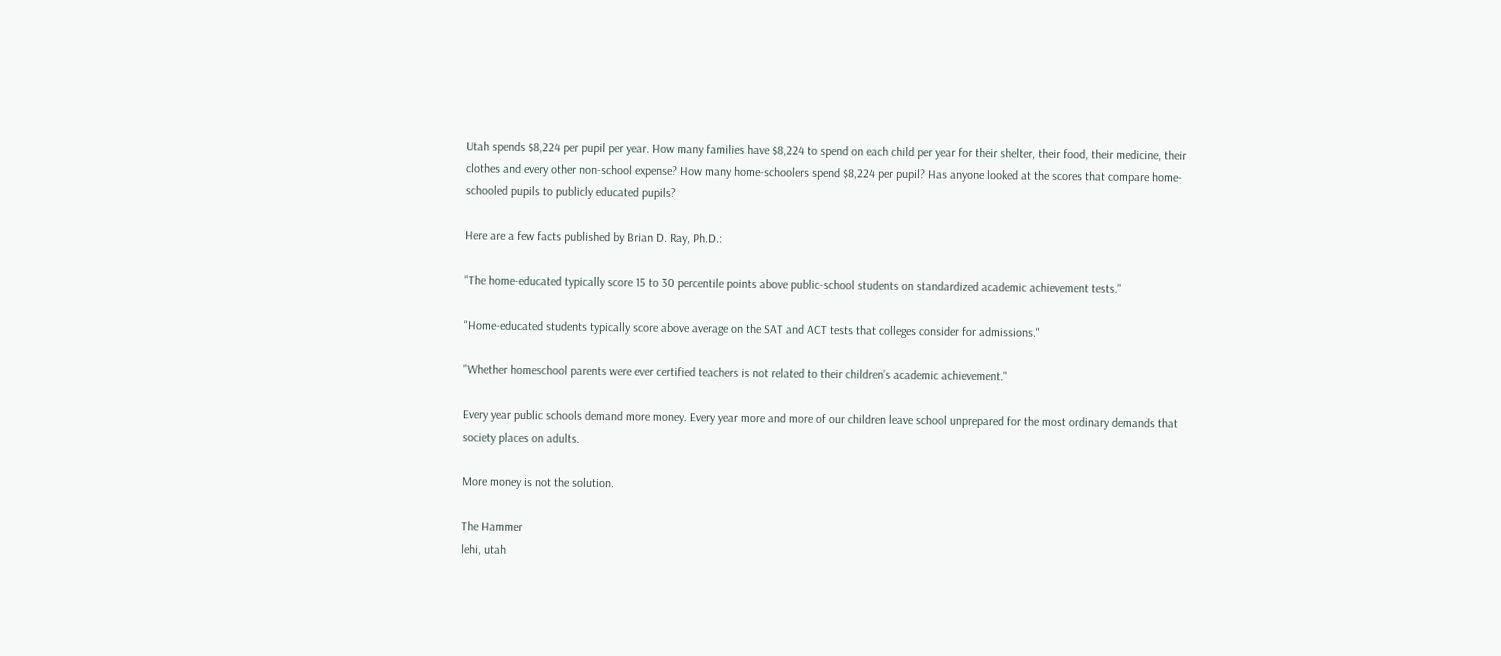Utah spends $8,224 per pupil per year. How many families have $8,224 to spend on each child per year for their shelter, their food, their medicine, their clothes and every other non-school expense? How many home-schoolers spend $8,224 per pupil? Has anyone looked at the scores that compare home-schooled pupils to publicly educated pupils?

Here are a few facts published by Brian D. Ray, Ph.D.:

"The home-educated typically score 15 to 30 percentile points above public-school students on standardized academic achievement tests."

"Home-educated students typically score above average on the SAT and ACT tests that colleges consider for admissions."

"Whether homeschool parents were ever certified teachers is not related to their children’s academic achievement."

Every year public schools demand more money. Every year more and more of our children leave school unprepared for the most ordinary demands that society places on adults.

More money is not the solution.

The Hammer
lehi, utah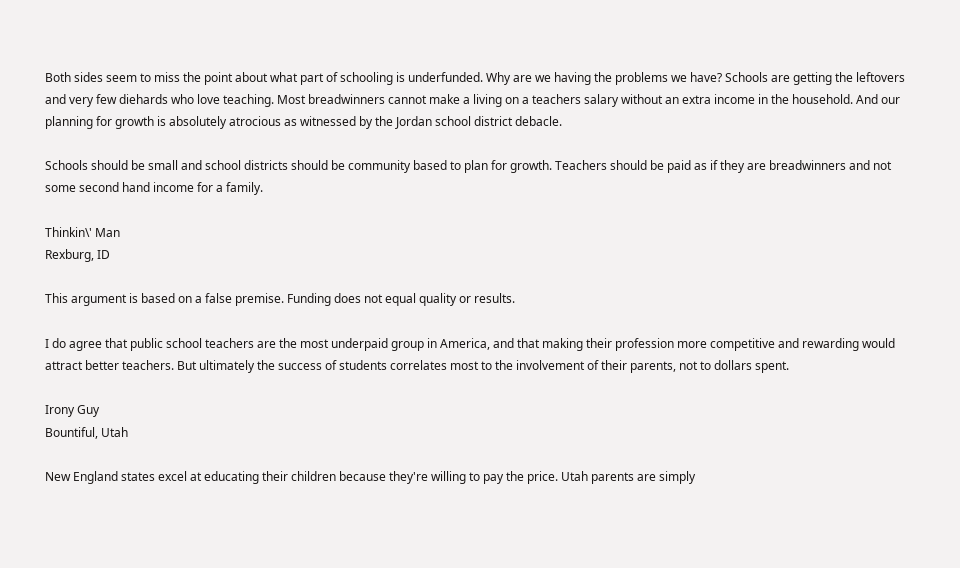Both sides seem to miss the point about what part of schooling is underfunded. Why are we having the problems we have? Schools are getting the leftovers and very few diehards who love teaching. Most breadwinners cannot make a living on a teachers salary without an extra income in the household. And our planning for growth is absolutely atrocious as witnessed by the Jordan school district debacle.

Schools should be small and school districts should be community based to plan for growth. Teachers should be paid as if they are breadwinners and not some second hand income for a family.

Thinkin\' Man
Rexburg, ID

This argument is based on a false premise. Funding does not equal quality or results.

I do agree that public school teachers are the most underpaid group in America, and that making their profession more competitive and rewarding would attract better teachers. But ultimately the success of students correlates most to the involvement of their parents, not to dollars spent.

Irony Guy
Bountiful, Utah

New England states excel at educating their children because they're willing to pay the price. Utah parents are simply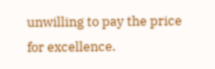unwilling to pay the price for excellence.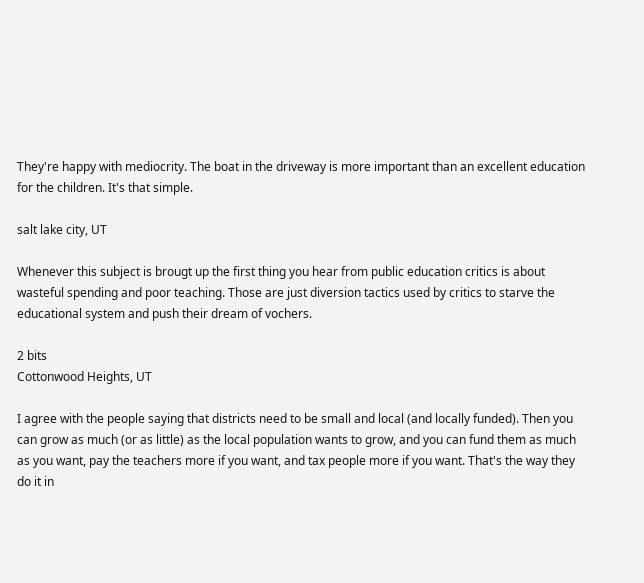They're happy with mediocrity. The boat in the driveway is more important than an excellent education for the children. It's that simple.

salt lake city, UT

Whenever this subject is brougt up the first thing you hear from public education critics is about wasteful spending and poor teaching. Those are just diversion tactics used by critics to starve the educational system and push their dream of vochers.

2 bits
Cottonwood Heights, UT

I agree with the people saying that districts need to be small and local (and locally funded). Then you can grow as much (or as little) as the local population wants to grow, and you can fund them as much as you want, pay the teachers more if you want, and tax people more if you want. That's the way they do it in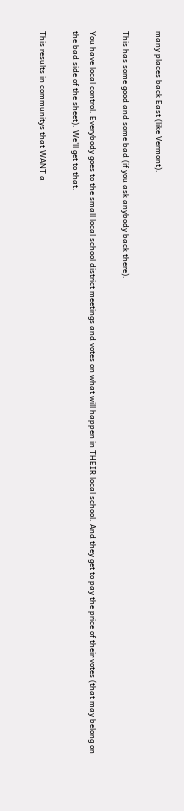many places back East (like Vermont).

This has some good and some bad (if you ask anybody back there).

You have local control. Everybody goes to the small local school district meetings and votes on what will happen in THEIR local school. And they get to pay the price of their votes (that may belong on the bad side of the sheet). We'll get to that.

This results in communitys that WANT a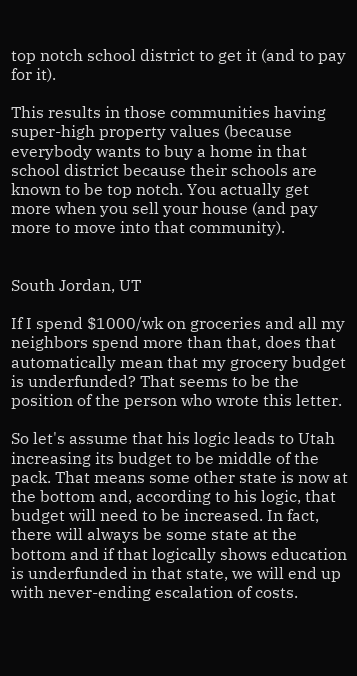top notch school district to get it (and to pay for it).

This results in those communities having super-high property values (because everybody wants to buy a home in that school district because their schools are known to be top notch. You actually get more when you sell your house (and pay more to move into that community).


South Jordan, UT

If I spend $1000/wk on groceries and all my neighbors spend more than that, does that automatically mean that my grocery budget is underfunded? That seems to be the position of the person who wrote this letter.

So let's assume that his logic leads to Utah increasing its budget to be middle of the pack. That means some other state is now at the bottom and, according to his logic, that budget will need to be increased. In fact, there will always be some state at the bottom and if that logically shows education is underfunded in that state, we will end up with never-ending escalation of costs.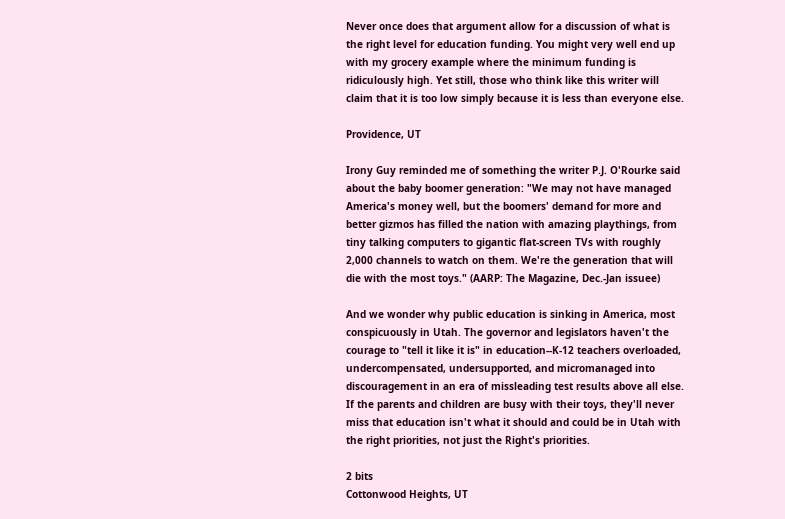Never once does that argument allow for a discussion of what is the right level for education funding. You might very well end up with my grocery example where the minimum funding is ridiculously high. Yet still, those who think like this writer will claim that it is too low simply because it is less than everyone else.

Providence, UT

Irony Guy reminded me of something the writer P.J. O'Rourke said about the baby boomer generation: "We may not have managed America's money well, but the boomers' demand for more and better gizmos has filled the nation with amazing playthings, from tiny talking computers to gigantic flat-screen TVs with roughly 2,000 channels to watch on them. We're the generation that will die with the most toys." (AARP: The Magazine, Dec.-Jan issuee)

And we wonder why public education is sinking in America, most conspicuously in Utah. The governor and legislators haven't the courage to "tell it like it is" in education--K-12 teachers overloaded, undercompensated, undersupported, and micromanaged into discouragement in an era of missleading test results above all else. If the parents and children are busy with their toys, they'll never miss that education isn't what it should and could be in Utah with the right priorities, not just the Right's priorities.

2 bits
Cottonwood Heights, UT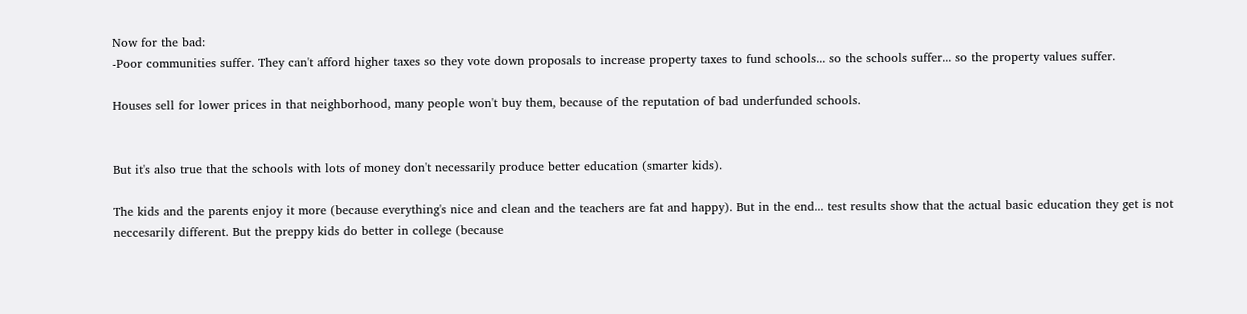Now for the bad:
-Poor communities suffer. They can't afford higher taxes so they vote down proposals to increase property taxes to fund schools... so the schools suffer... so the property values suffer.

Houses sell for lower prices in that neighborhood, many people won't buy them, because of the reputation of bad underfunded schools.


But it's also true that the schools with lots of money don't necessarily produce better education (smarter kids).

The kids and the parents enjoy it more (because everything's nice and clean and the teachers are fat and happy). But in the end... test results show that the actual basic education they get is not neccesarily different. But the preppy kids do better in college (because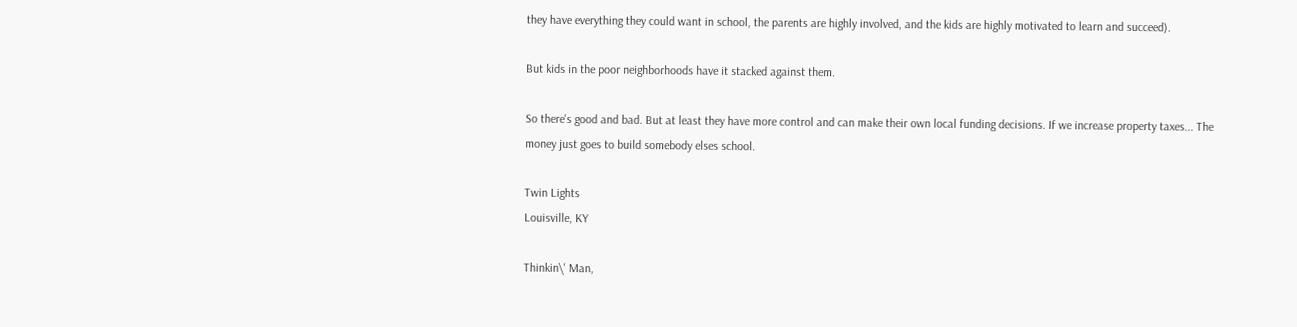they have everything they could want in school, the parents are highly involved, and the kids are highly motivated to learn and succeed).

But kids in the poor neighborhoods have it stacked against them.

So there's good and bad. But at least they have more control and can make their own local funding decisions. If we increase property taxes... The money just goes to build somebody elses school.

Twin Lights
Louisville, KY

Thinkin\' Man,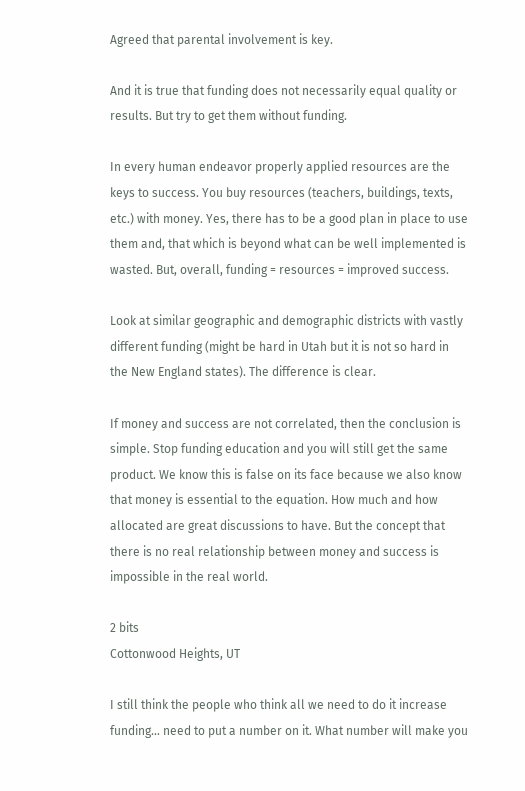Agreed that parental involvement is key.

And it is true that funding does not necessarily equal quality or results. But try to get them without funding.

In every human endeavor properly applied resources are the keys to success. You buy resources (teachers, buildings, texts, etc.) with money. Yes, there has to be a good plan in place to use them and, that which is beyond what can be well implemented is wasted. But, overall, funding = resources = improved success.

Look at similar geographic and demographic districts with vastly different funding (might be hard in Utah but it is not so hard in the New England states). The difference is clear.

If money and success are not correlated, then the conclusion is simple. Stop funding education and you will still get the same product. We know this is false on its face because we also know that money is essential to the equation. How much and how allocated are great discussions to have. But the concept that there is no real relationship between money and success is impossible in the real world.

2 bits
Cottonwood Heights, UT

I still think the people who think all we need to do it increase funding... need to put a number on it. What number will make you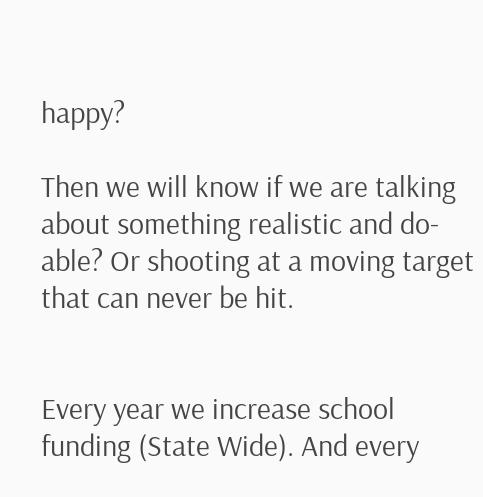happy?

Then we will know if we are talking about something realistic and do-able? Or shooting at a moving target that can never be hit.


Every year we increase school funding (State Wide). And every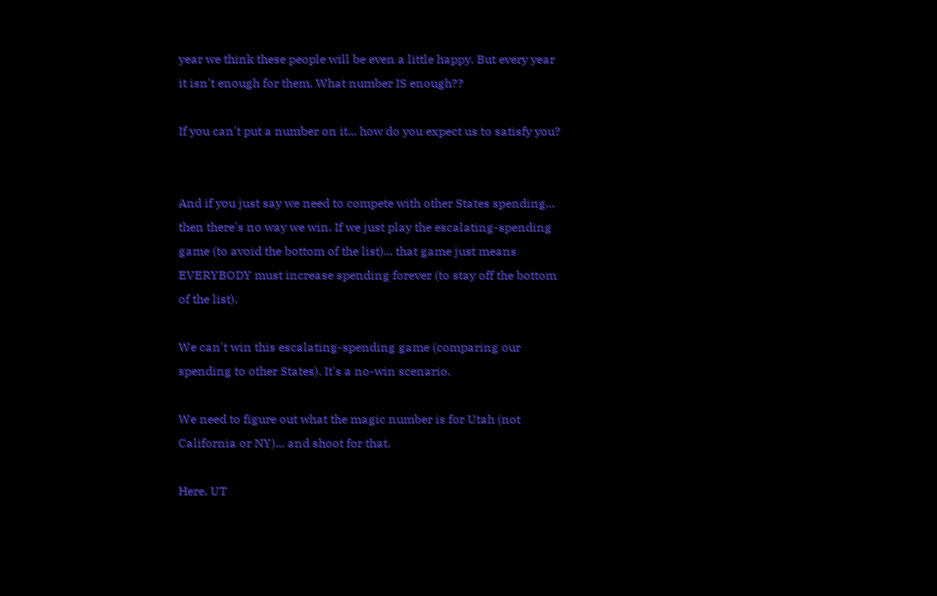year we think these people will be even a little happy. But every year it isn't enough for them. What number IS enough??

If you can't put a number on it... how do you expect us to satisfy you?


And if you just say we need to compete with other States spending... then there's no way we win. If we just play the escalating-spending game (to avoid the bottom of the list)... that game just means EVERYBODY must increase spending forever (to stay off the bottom of the list).

We can't win this escalating-spending game (comparing our spending to other States). It's a no-win scenario.

We need to figure out what the magic number is for Utah (not California or NY)... and shoot for that.

Here, UT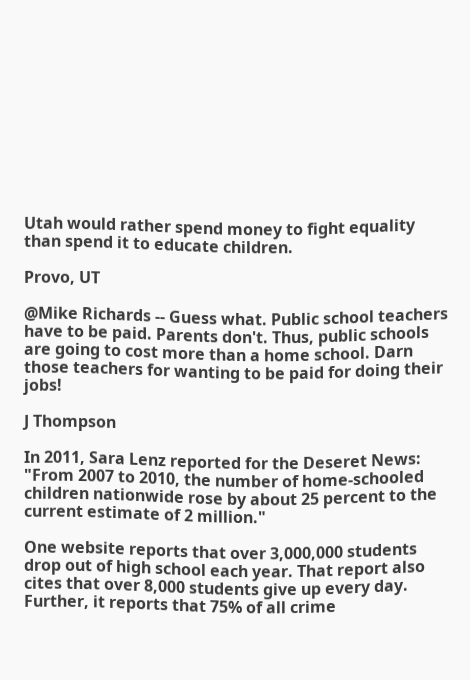Utah would rather spend money to fight equality than spend it to educate children.

Provo, UT

@Mike Richards -- Guess what. Public school teachers have to be paid. Parents don't. Thus, public schools are going to cost more than a home school. Darn those teachers for wanting to be paid for doing their jobs!

J Thompson

In 2011, Sara Lenz reported for the Deseret News: "From 2007 to 2010, the number of home-schooled children nationwide rose by about 25 percent to the current estimate of 2 million."

One website reports that over 3,000,000 students drop out of high school each year. That report also cites that over 8,000 students give up every day. Further, it reports that 75% of all crime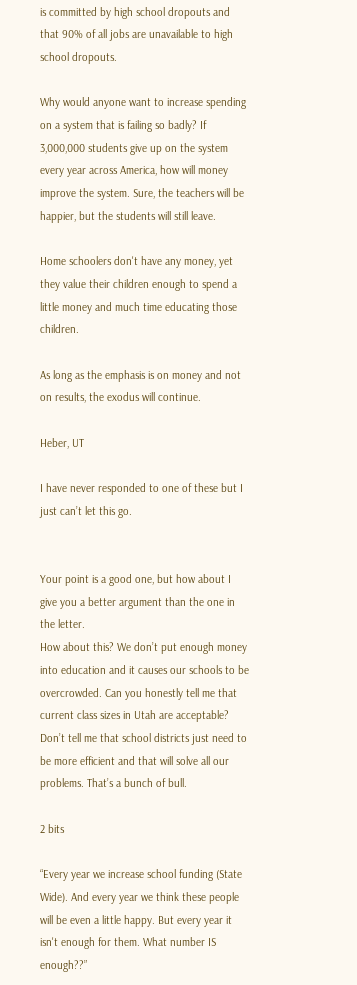is committed by high school dropouts and that 90% of all jobs are unavailable to high school dropouts.

Why would anyone want to increase spending on a system that is failing so badly? If 3,000,000 students give up on the system every year across America, how will money improve the system. Sure, the teachers will be happier, but the students will still leave.

Home schoolers don't have any money, yet they value their children enough to spend a little money and much time educating those children.

As long as the emphasis is on money and not on results, the exodus will continue.

Heber, UT

I have never responded to one of these but I just can’t let this go.


Your point is a good one, but how about I give you a better argument than the one in the letter.
How about this? We don’t put enough money into education and it causes our schools to be overcrowded. Can you honestly tell me that current class sizes in Utah are acceptable? Don’t tell me that school districts just need to be more efficient and that will solve all our problems. That’s a bunch of bull.

2 bits

“Every year we increase school funding (State Wide). And every year we think these people will be even a little happy. But every year it isn't enough for them. What number IS enough??”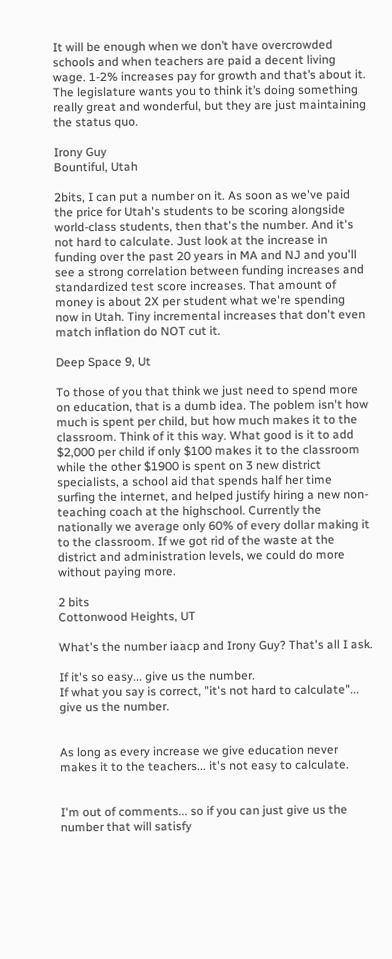It will be enough when we don’t have overcrowded schools and when teachers are paid a decent living wage. 1-2% increases pay for growth and that’s about it. The legislature wants you to think it’s doing something really great and wonderful, but they are just maintaining the status quo.

Irony Guy
Bountiful, Utah

2bits, I can put a number on it. As soon as we've paid the price for Utah's students to be scoring alongside world-class students, then that's the number. And it's not hard to calculate. Just look at the increase in funding over the past 20 years in MA and NJ and you'll see a strong correlation between funding increases and standardized test score increases. That amount of money is about 2X per student what we're spending now in Utah. Tiny incremental increases that don't even match inflation do NOT cut it.

Deep Space 9, Ut

To those of you that think we just need to spend more on education, that is a dumb idea. The poblem isn't how much is spent per child, but how much makes it to the classroom. Think of it this way. What good is it to add $2,000 per child if only $100 makes it to the classroom while the other $1900 is spent on 3 new district specialists, a school aid that spends half her time surfing the internet, and helped justify hiring a new non-teaching coach at the highschool. Currently the nationally we average only 60% of every dollar making it to the classroom. If we got rid of the waste at the district and administration levels, we could do more without paying more.

2 bits
Cottonwood Heights, UT

What's the number iaacp and Irony Guy? That's all I ask.

If it's so easy... give us the number.
If what you say is correct, "it's not hard to calculate"... give us the number.


As long as every increase we give education never makes it to the teachers... it's not easy to calculate.


I'm out of comments... so if you can just give us the number that will satisfy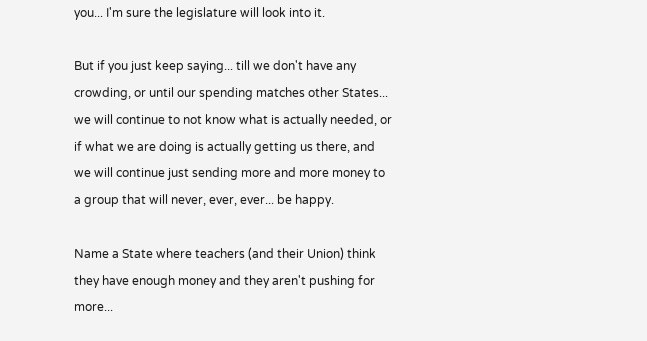you... I'm sure the legislature will look into it.

But if you just keep saying... till we don't have any crowding, or until our spending matches other States... we will continue to not know what is actually needed, or if what we are doing is actually getting us there, and we will continue just sending more and more money to a group that will never, ever, ever... be happy.

Name a State where teachers (and their Union) think they have enough money and they aren't pushing for more...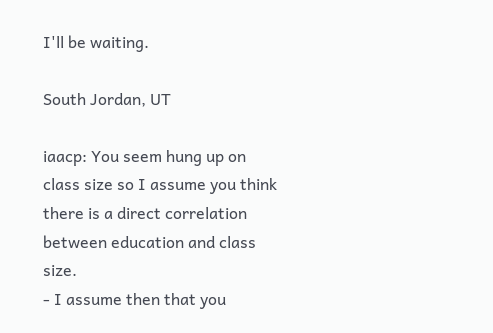I'll be waiting.

South Jordan, UT

iaacp: You seem hung up on class size so I assume you think there is a direct correlation between education and class size.
- I assume then that you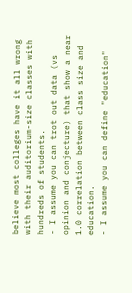believe most colleges have it all wrong with their auditorium-size classes with hundreds of students.
- I assume you can trot out data (vs opinion and conjecture) that show a near 1.0 correlation between class size and education.
- I assume you can define "education"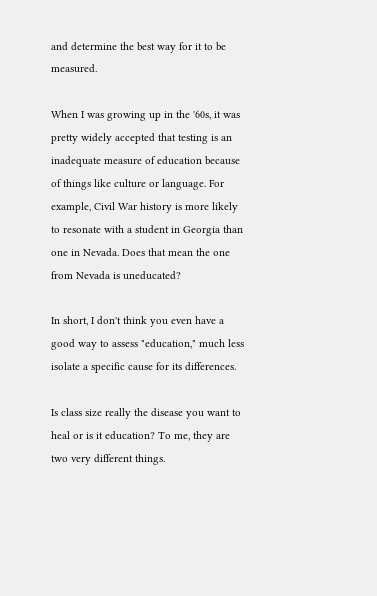and determine the best way for it to be measured.

When I was growing up in the '60s, it was pretty widely accepted that testing is an inadequate measure of education because of things like culture or language. For example, Civil War history is more likely to resonate with a student in Georgia than one in Nevada. Does that mean the one from Nevada is uneducated?

In short, I don't think you even have a good way to assess "education," much less isolate a specific cause for its differences.

Is class size really the disease you want to heal or is it education? To me, they are two very different things.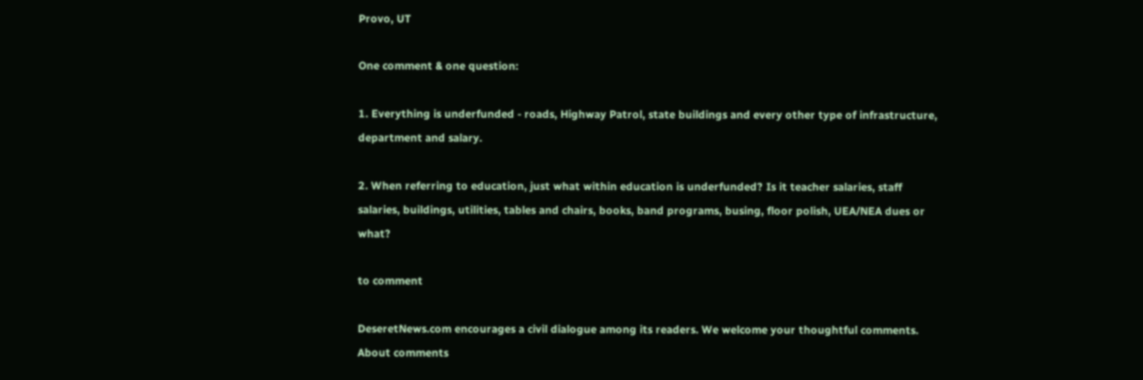Provo, UT

One comment & one question:

1. Everything is underfunded - roads, Highway Patrol, state buildings and every other type of infrastructure, department and salary.

2. When referring to education, just what within education is underfunded? Is it teacher salaries, staff salaries, buildings, utilities, tables and chairs, books, band programs, busing, floor polish, UEA/NEA dues or what?

to comment

DeseretNews.com encourages a civil dialogue among its readers. We welcome your thoughtful comments.
About comments